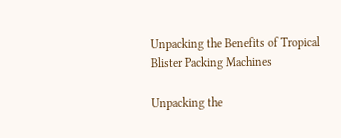Unpacking the Benefits of Tropical Blister Packing Machines

Unpacking the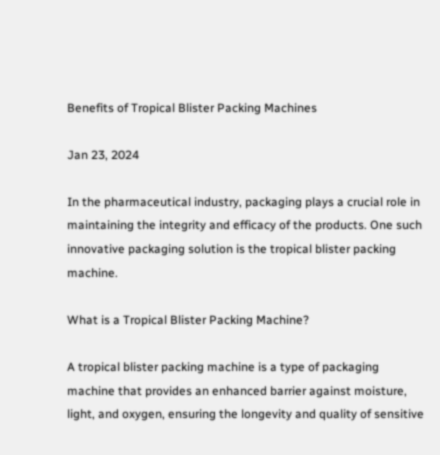Benefits of Tropical Blister Packing Machines

Jan 23, 2024

In the pharmaceutical industry, packaging plays a crucial role in maintaining the integrity and efficacy of the products. One such innovative packaging solution is the tropical blister packing machine.

What is a Tropical Blister Packing Machine?

A tropical blister packing machine is a type of packaging machine that provides an enhanced barrier against moisture, light, and oxygen, ensuring the longevity and quality of sensitive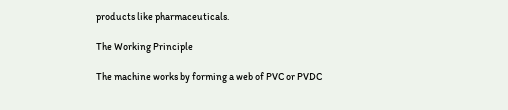products like pharmaceuticals.

The Working Principle

The machine works by forming a web of PVC or PVDC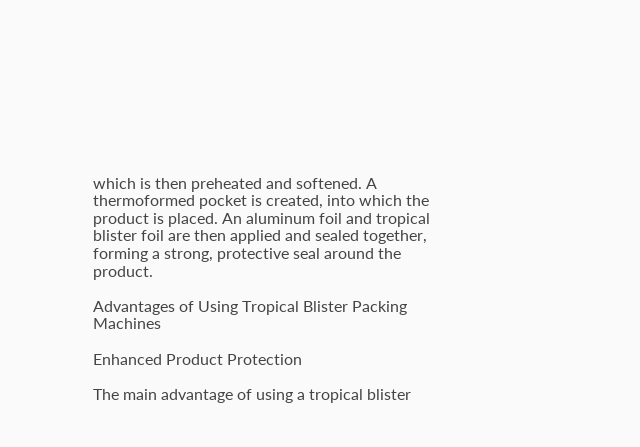which is then preheated and softened. A thermoformed pocket is created, into which the product is placed. An aluminum foil and tropical blister foil are then applied and sealed together, forming a strong, protective seal around the product.

Advantages of Using Tropical Blister Packing Machines

Enhanced Product Protection

The main advantage of using a tropical blister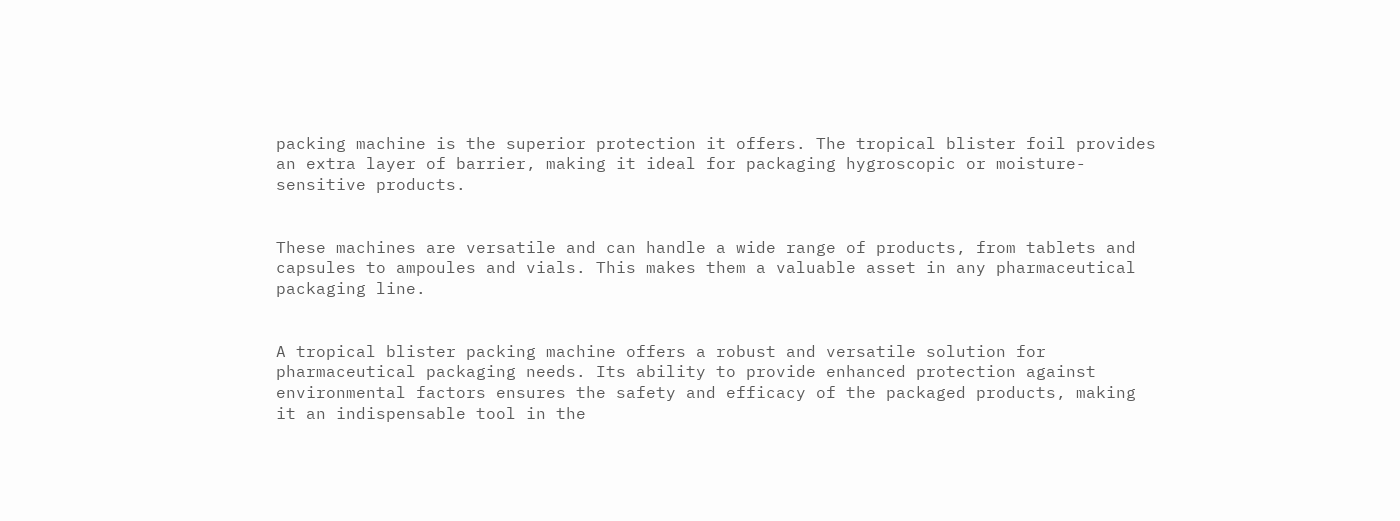packing machine is the superior protection it offers. The tropical blister foil provides an extra layer of barrier, making it ideal for packaging hygroscopic or moisture-sensitive products.


These machines are versatile and can handle a wide range of products, from tablets and capsules to ampoules and vials. This makes them a valuable asset in any pharmaceutical packaging line.


A tropical blister packing machine offers a robust and versatile solution for pharmaceutical packaging needs. Its ability to provide enhanced protection against environmental factors ensures the safety and efficacy of the packaged products, making it an indispensable tool in the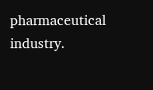pharmaceutical industry.